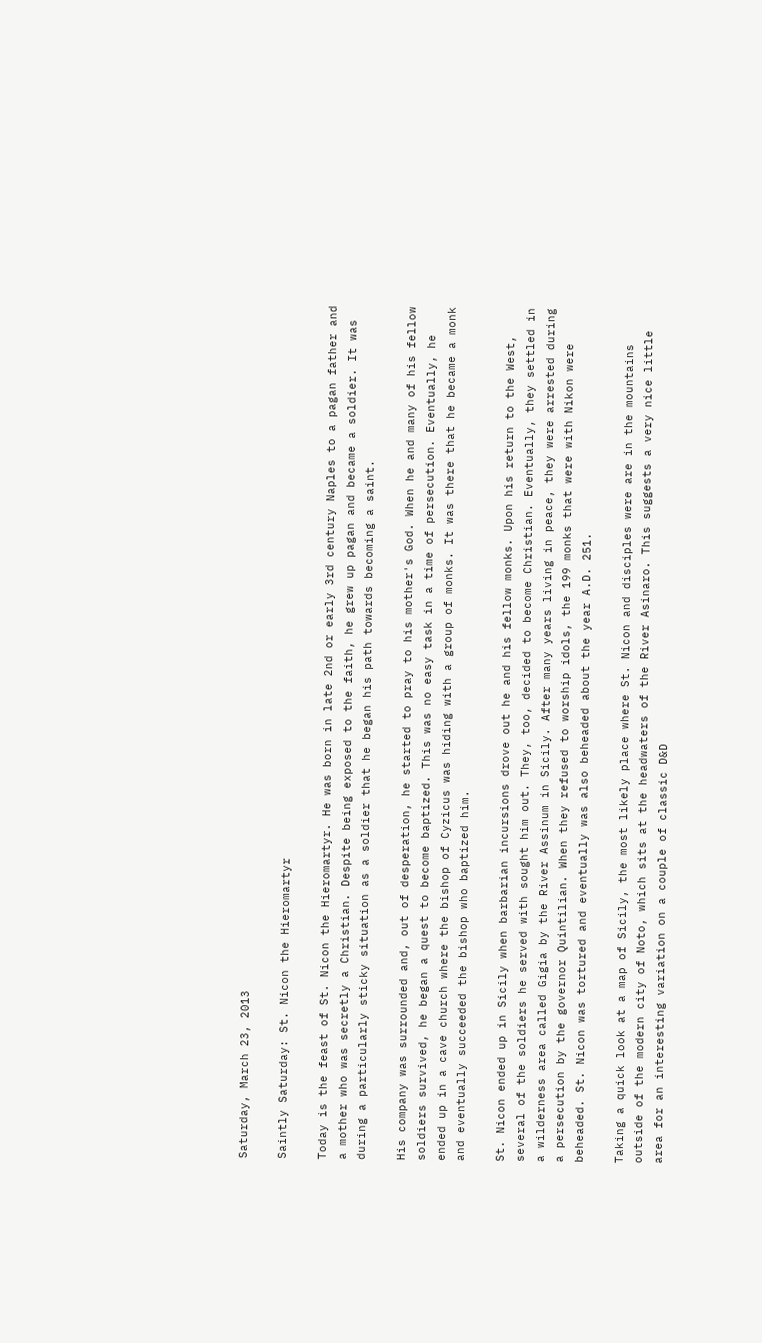Saturday, March 23, 2013

Saintly Saturday: St. Nicon the Hieromartyr

Today is the feast of St. Nicon the Hieromartyr. He was born in late 2nd or early 3rd century Naples to a pagan father and a mother who was secretly a Christian. Despite being exposed to the faith, he grew up pagan and became a soldier. It was during a particularly sticky situation as a soldier that he began his path towards becoming a saint.

His company was surrounded and, out of desperation, he started to pray to his mother's God. When he and many of his fellow soldiers survived, he began a quest to become baptized. This was no easy task in a time of persecution. Eventually, he ended up in a cave church where the bishop of Cyzicus was hiding with a group of monks. It was there that he became a monk and eventually succeeded the bishop who baptized him.

St. Nicon ended up in Sicily when barbarian incursions drove out he and his fellow monks. Upon his return to the West, several of the soldiers he served with sought him out. They, too, decided to become Christian. Eventually, they settled in a wilderness area called Gigia by the River Assinum in Sicily. After many years living in peace, they were arrested during a persecution by the governor Quintilian. When they refused to worship idols, the 199 monks that were with Nikon were beheaded. St. Nicon was tortured and eventually was also beheaded about the year A.D. 251.

Taking a quick look at a map of Sicily, the most likely place where St. Nicon and disciples were are in the mountains outside of the modern city of Noto, which sits at the headwaters of the River Asinaro. This suggests a very nice little area for an interesting variation on a couple of classic D&D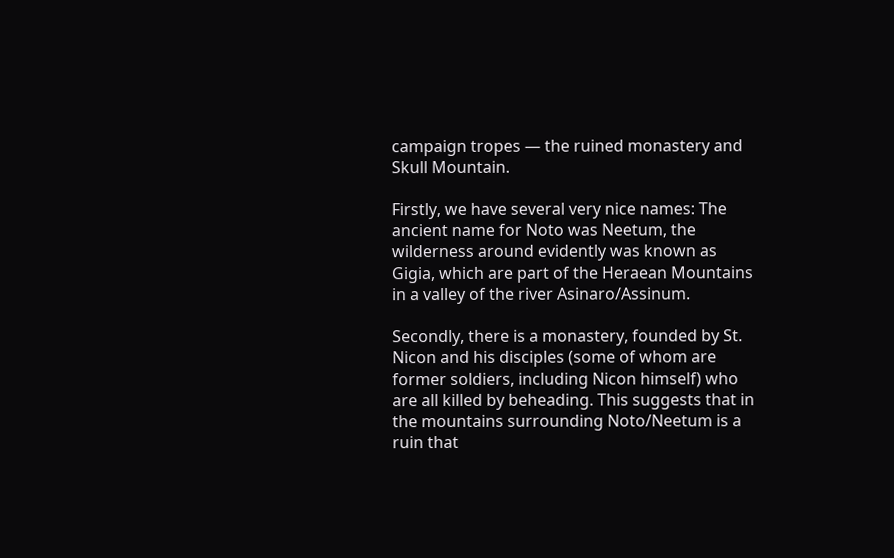campaign tropes — the ruined monastery and Skull Mountain.

Firstly, we have several very nice names: The ancient name for Noto was Neetum, the wilderness around evidently was known as Gigia, which are part of the Heraean Mountains in a valley of the river Asinaro/Assinum.

Secondly, there is a monastery, founded by St. Nicon and his disciples (some of whom are former soldiers, including Nicon himself) who are all killed by beheading. This suggests that in the mountains surrounding Noto/Neetum is a ruin that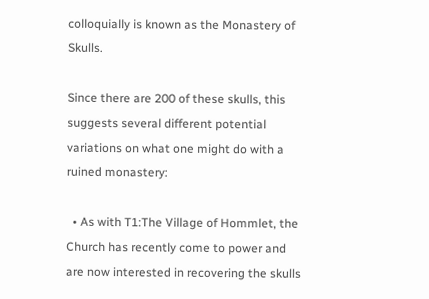colloquially is known as the Monastery of Skulls.

Since there are 200 of these skulls, this suggests several different potential variations on what one might do with a ruined monastery:

  • As with T1:The Village of Hommlet, the Church has recently come to power and are now interested in recovering the skulls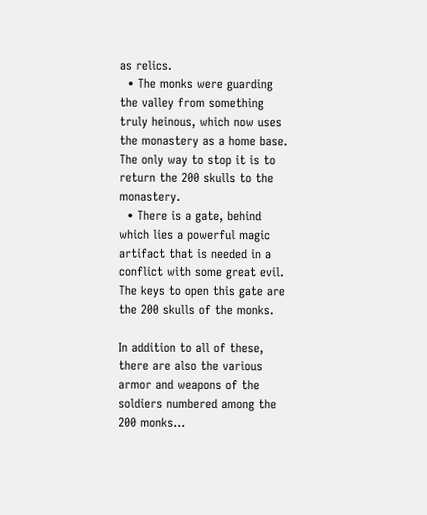as relics.
  • The monks were guarding the valley from something truly heinous, which now uses the monastery as a home base. The only way to stop it is to return the 200 skulls to the monastery.
  • There is a gate, behind which lies a powerful magic artifact that is needed in a conflict with some great evil. The keys to open this gate are the 200 skulls of the monks.

In addition to all of these, there are also the various armor and weapons of the soldiers numbered among the 200 monks...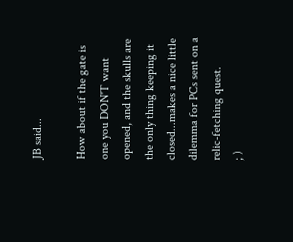JB said...

How about if the gate is one you DON'T want opened, and the skulls are the only thing keeping it closed...makes a nice little dilemma for PCs sent on a relic-fetching quest.
; )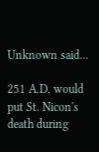Unknown said...

251 A.D. would put St. Nicon's death during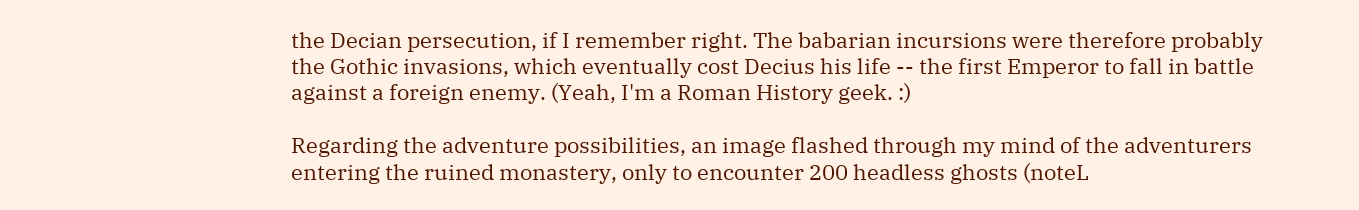the Decian persecution, if I remember right. The babarian incursions were therefore probably the Gothic invasions, which eventually cost Decius his life -- the first Emperor to fall in battle against a foreign enemy. (Yeah, I'm a Roman History geek. :)

Regarding the adventure possibilities, an image flashed through my mind of the adventurers entering the ruined monastery, only to encounter 200 headless ghosts (noteL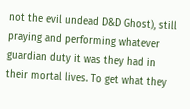not the evil undead D&D Ghost), still praying and performing whatever guardian duty it was they had in their mortal lives. To get what they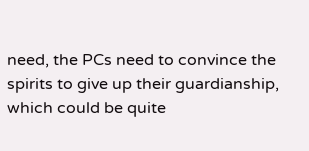need, the PCs need to convince the spirits to give up their guardianship, which could be quite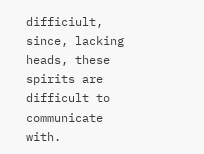difficiult, since, lacking heads, these spirits are difficult to communicate with.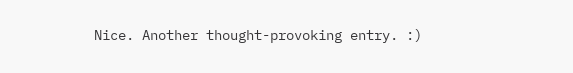Nice. Another thought-provoking entry. :)